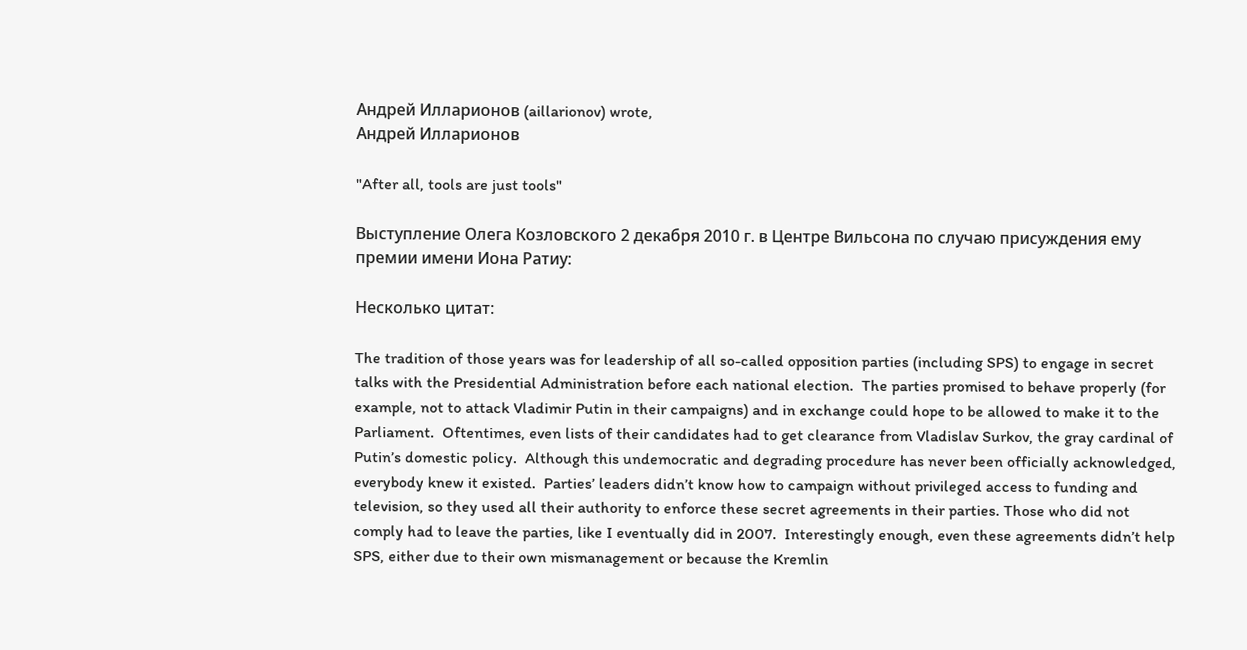Андрей Илларионов (aillarionov) wrote,
Андрей Илларионов

"After all, tools are just tools"

Выступление Олега Козловского 2 декабря 2010 г. в Центре Вильсона по случаю присуждения ему премии имени Иона Ратиу:

Несколько цитат:

The tradition of those years was for leadership of all so-called opposition parties (including SPS) to engage in secret talks with the Presidential Administration before each national election.  The parties promised to behave properly (for example, not to attack Vladimir Putin in their campaigns) and in exchange could hope to be allowed to make it to the Parliament.  Oftentimes, even lists of their candidates had to get clearance from Vladislav Surkov, the gray cardinal of Putin’s domestic policy.  Although this undemocratic and degrading procedure has never been officially acknowledged, everybody knew it existed.  Parties’ leaders didn’t know how to campaign without privileged access to funding and television, so they used all their authority to enforce these secret agreements in their parties. Those who did not comply had to leave the parties, like I eventually did in 2007.  Interestingly enough, even these agreements didn’t help SPS, either due to their own mismanagement or because the Kremlin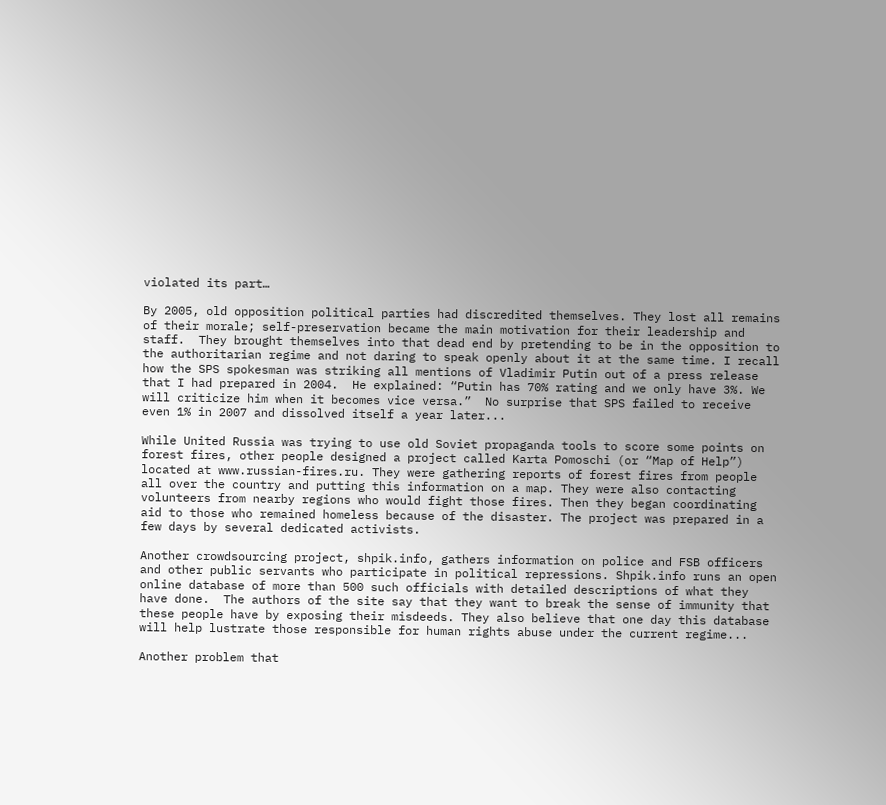violated its part…

By 2005, old opposition political parties had discredited themselves. They lost all remains of their morale; self-preservation became the main motivation for their leadership and staff.  They brought themselves into that dead end by pretending to be in the opposition to the authoritarian regime and not daring to speak openly about it at the same time. I recall how the SPS spokesman was striking all mentions of Vladimir Putin out of a press release that I had prepared in 2004.  He explained: “Putin has 70% rating and we only have 3%. We will criticize him when it becomes vice versa.”  No surprise that SPS failed to receive even 1% in 2007 and dissolved itself a year later...

While United Russia was trying to use old Soviet propaganda tools to score some points on forest fires, other people designed a project called Karta Pomoschi (or “Map of Help”) located at www.russian-fires.ru. They were gathering reports of forest fires from people all over the country and putting this information on a map. They were also contacting volunteers from nearby regions who would fight those fires. Then they began coordinating aid to those who remained homeless because of the disaster. The project was prepared in a few days by several dedicated activists.

Another crowdsourcing project, shpik.info, gathers information on police and FSB officers and other public servants who participate in political repressions. Shpik.info runs an open online database of more than 500 such officials with detailed descriptions of what they have done.  The authors of the site say that they want to break the sense of immunity that these people have by exposing their misdeeds. They also believe that one day this database will help lustrate those responsible for human rights abuse under the current regime...

Another problem that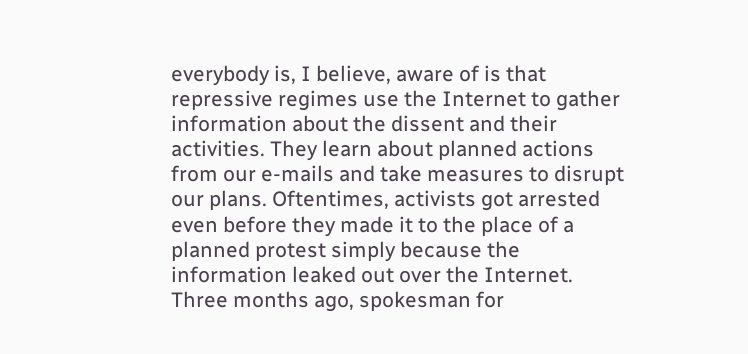everybody is, I believe, aware of is that repressive regimes use the Internet to gather information about the dissent and their activities. They learn about planned actions from our e-mails and take measures to disrupt our plans. Oftentimes, activists got arrested even before they made it to the place of a planned protest simply because the information leaked out over the Internet. Three months ago, spokesman for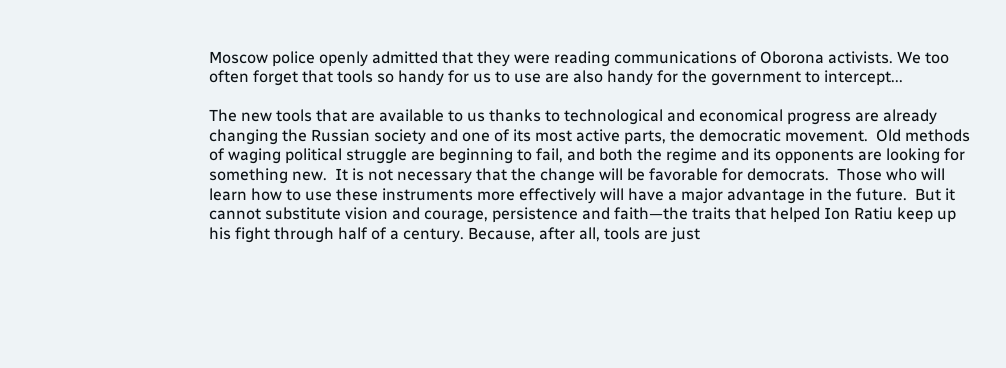Moscow police openly admitted that they were reading communications of Oborona activists. We too often forget that tools so handy for us to use are also handy for the government to intercept...

The new tools that are available to us thanks to technological and economical progress are already changing the Russian society and one of its most active parts, the democratic movement.  Old methods of waging political struggle are beginning to fail, and both the regime and its opponents are looking for something new.  It is not necessary that the change will be favorable for democrats.  Those who will learn how to use these instruments more effectively will have a major advantage in the future.  But it cannot substitute vision and courage, persistence and faith—the traits that helped Ion Ratiu keep up his fight through half of a century. Because, after all, tools are just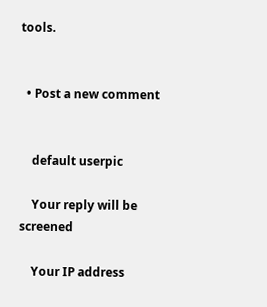tools.


  • Post a new comment


    default userpic

    Your reply will be screened

    Your IP address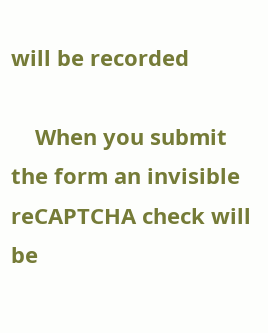will be recorded

    When you submit the form an invisible reCAPTCHA check will be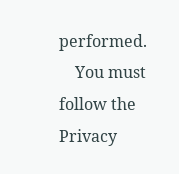performed.
    You must follow the Privacy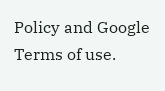Policy and Google Terms of use.